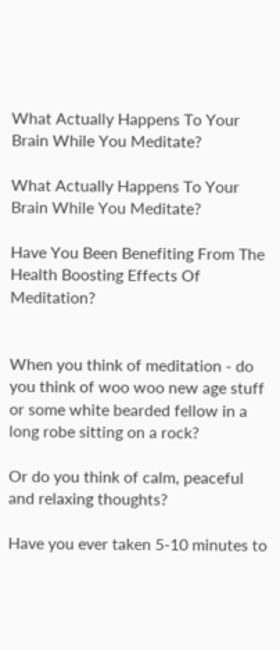What Actually Happens To Your Brain While You Meditate?

What Actually Happens To Your Brain While You Meditate?

Have You Been Benefiting From The Health Boosting Effects Of Meditation?


When you think of meditation - do you think of woo woo new age stuff or some white bearded fellow in a long robe sitting on a rock?

Or do you think of calm, peaceful and relaxing thoughts?

Have you ever taken 5-10 minutes to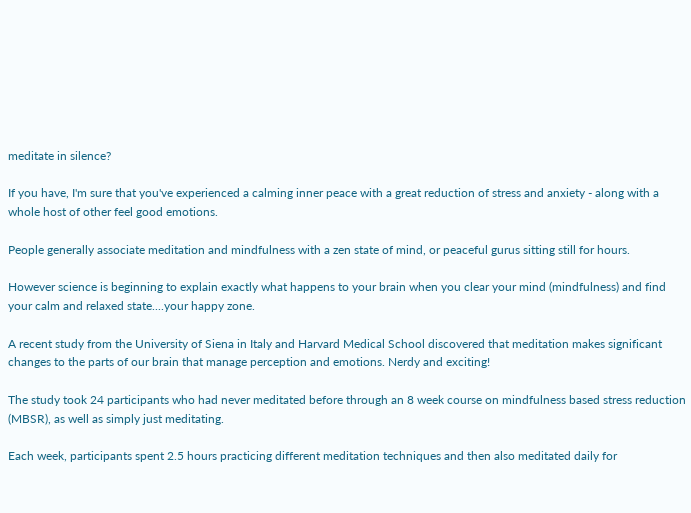meditate in silence?

If you have, I'm sure that you've experienced a calming inner peace with a great reduction of stress and anxiety - along with a whole host of other feel good emotions.

People generally associate meditation and mindfulness with a zen state of mind, or peaceful gurus sitting still for hours.

However science is beginning to explain exactly what happens to your brain when you clear your mind (mindfulness) and find your calm and relaxed state....your happy zone.

A recent study from the University of Siena in Italy and Harvard Medical School discovered that meditation makes significant changes to the parts of our brain that manage perception and emotions. Nerdy and exciting!

The study took 24 participants who had never meditated before through an 8 week course on mindfulness based stress reduction (MBSR), as well as simply just meditating.

Each week, participants spent 2.5 hours practicing different meditation techniques and then also meditated daily for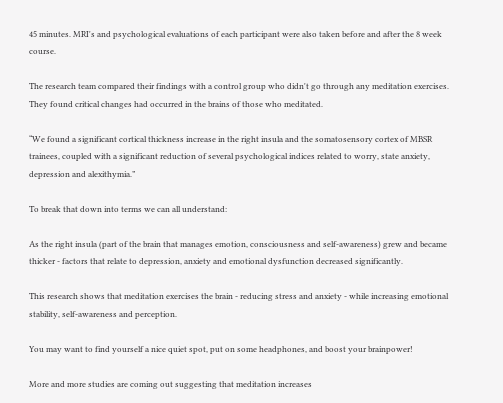45 minutes. MRI's and psychological evaluations of each participant were also taken before and after the 8 week course.

The research team compared their findings with a control group who didn't go through any meditation exercises. They found critical changes had occurred in the brains of those who meditated.

“We found a significant cortical thickness increase in the right insula and the somatosensory cortex of MBSR trainees, coupled with a significant reduction of several psychological indices related to worry, state anxiety, depression and alexithymia.”

To break that down into terms we can all understand:

As the right insula (part of the brain that manages emotion, consciousness and self-awareness) grew and became thicker - factors that relate to depression, anxiety and emotional dysfunction decreased significantly.

This research shows that meditation exercises the brain - reducing stress and anxiety - while increasing emotional stability, self-awareness and perception.

You may want to find yourself a nice quiet spot, put on some headphones, and boost your brainpower!

More and more studies are coming out suggesting that meditation increases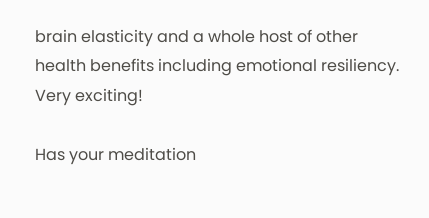brain elasticity and a whole host of other health benefits including emotional resiliency. Very exciting!

Has your meditation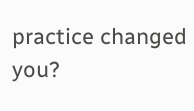practice changed you?